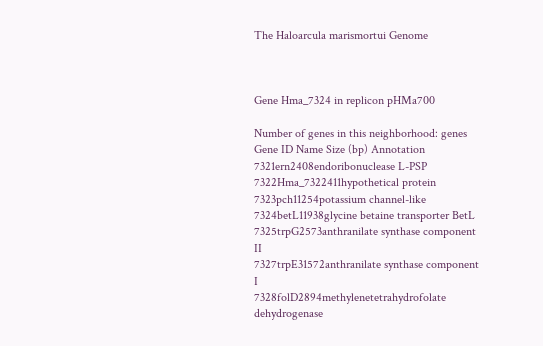The Haloarcula marismortui Genome



Gene Hma_7324 in replicon pHMa700

Number of genes in this neighborhood: genes
Gene ID Name Size (bp) Annotation
7321ern2408endoribonuclease L-PSP
7322Hma_7322411hypothetical protein
7323pch11254potassium channel-like
7324betL11938glycine betaine transporter BetL
7325trpG2573anthranilate synthase component II
7327trpE31572anthranilate synthase component I
7328folD2894methylenetetrahydrofolate dehydrogenase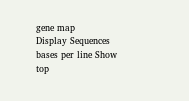gene map
Display Sequences bases per line Show top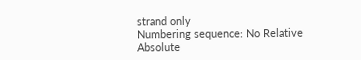strand only
Numbering sequence: No Relative Absolute